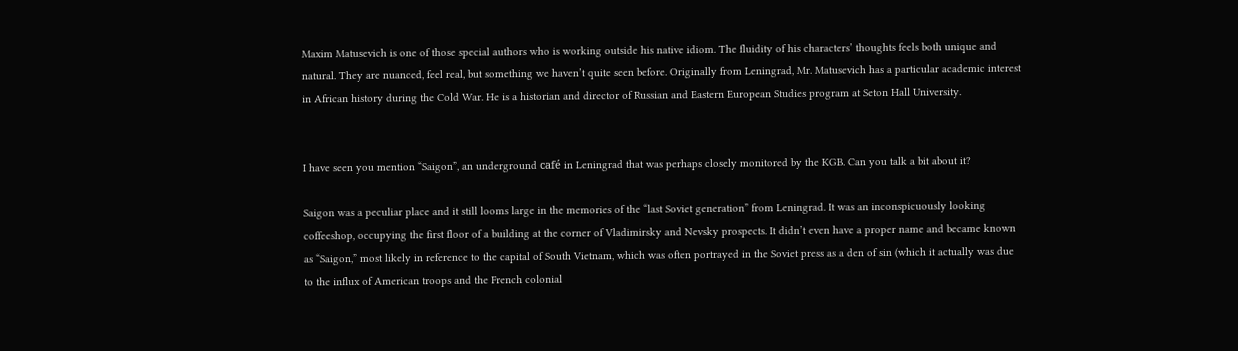Maxim Matusevich is one of those special authors who is working outside his native idiom. The fluidity of his characters’ thoughts feels both unique and natural. They are nuanced, feel real, but something we haven’t quite seen before. Originally from Leningrad, Mr. Matusevich has a particular academic interest in African history during the Cold War. He is a historian and director of Russian and Eastern European Studies program at Seton Hall University.


I have seen you mention “Saigon”, an underground café in Leningrad that was perhaps closely monitored by the KGB. Can you talk a bit about it?

Saigon was a peculiar place and it still looms large in the memories of the “last Soviet generation” from Leningrad. It was an inconspicuously looking coffeeshop, occupying the first floor of a building at the corner of Vladimirsky and Nevsky prospects. It didn’t even have a proper name and became known as “Saigon,” most likely in reference to the capital of South Vietnam, which was often portrayed in the Soviet press as a den of sin (which it actually was due to the influx of American troops and the French colonial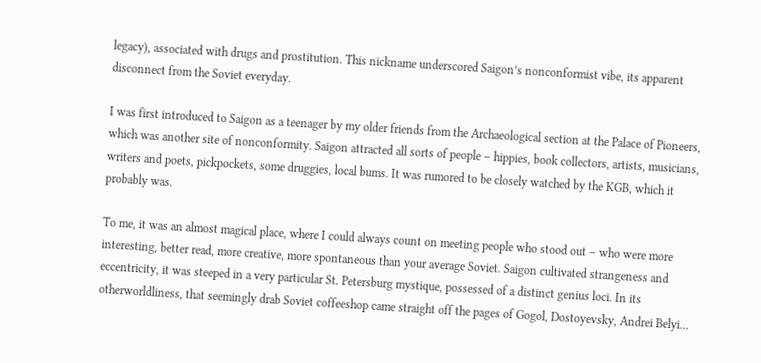legacy), associated with drugs and prostitution. This nickname underscored Saigon’s nonconformist vibe, its apparent disconnect from the Soviet everyday.

I was first introduced to Saigon as a teenager by my older friends from the Archaeological section at the Palace of Pioneers, which was another site of nonconformity. Saigon attracted all sorts of people – hippies, book collectors, artists, musicians, writers and poets, pickpockets, some druggies, local bums. It was rumored to be closely watched by the KGB, which it probably was.

To me, it was an almost magical place, where I could always count on meeting people who stood out – who were more interesting, better read, more creative, more spontaneous than your average Soviet. Saigon cultivated strangeness and eccentricity, it was steeped in a very particular St. Petersburg mystique, possessed of a distinct genius loci. In its otherworldliness, that seemingly drab Soviet coffeeshop came straight off the pages of Gogol, Dostoyevsky, Andrei Belyi…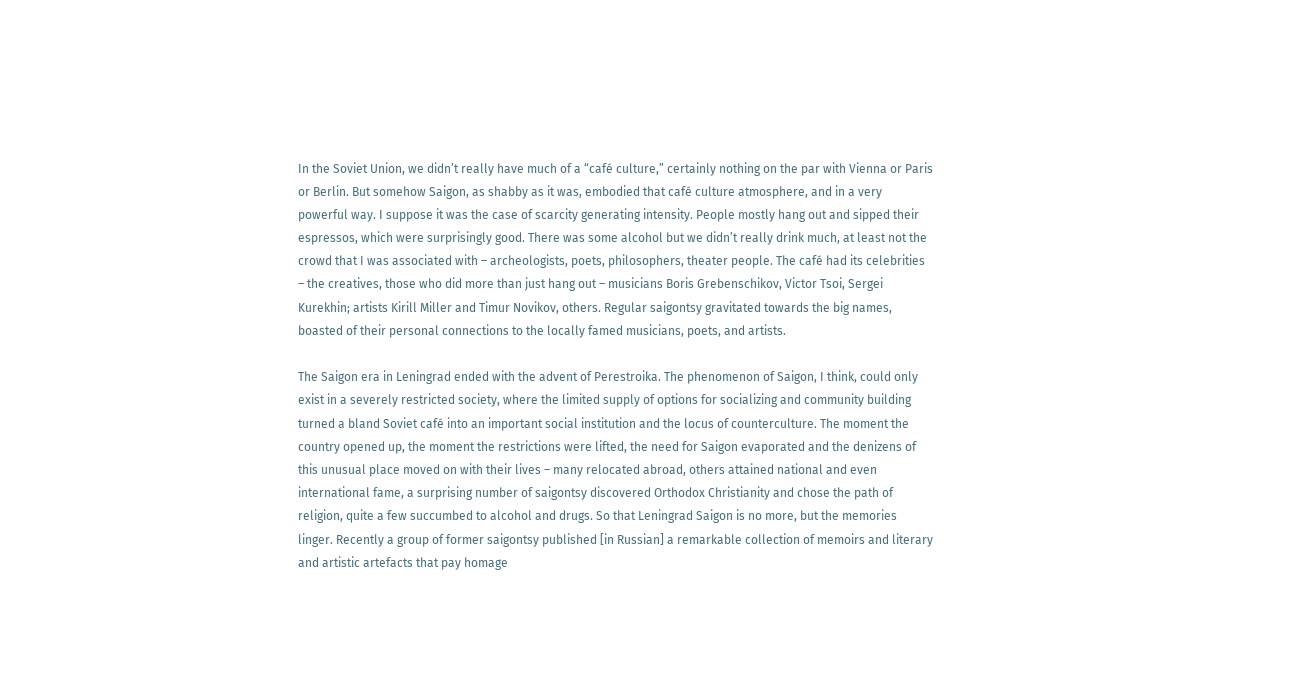In the Soviet Union, we didn’t really have much of a “café culture,” certainly nothing on the par with Vienna or Paris or Berlin. But somehow Saigon, as shabby as it was, embodied that café culture atmosphere, and in a very powerful way. I suppose it was the case of scarcity generating intensity. People mostly hang out and sipped their espressos, which were surprisingly good. There was some alcohol but we didn’t really drink much, at least not the crowd that I was associated with – archeologists, poets, philosophers, theater people. The café had its celebrities – the creatives, those who did more than just hang out – musicians Boris Grebenschikov, Victor Tsoi, Sergei Kurekhin; artists Kirill Miller and Timur Novikov, others. Regular saigontsy gravitated towards the big names, boasted of their personal connections to the locally famed musicians, poets, and artists.

The Saigon era in Leningrad ended with the advent of Perestroika. The phenomenon of Saigon, I think, could only exist in a severely restricted society, where the limited supply of options for socializing and community building turned a bland Soviet café into an important social institution and the locus of counterculture. The moment the country opened up, the moment the restrictions were lifted, the need for Saigon evaporated and the denizens of this unusual place moved on with their lives – many relocated abroad, others attained national and even international fame, a surprising number of saigontsy discovered Orthodox Christianity and chose the path of religion, quite a few succumbed to alcohol and drugs. So that Leningrad Saigon is no more, but the memories linger. Recently a group of former saigontsy published [in Russian] a remarkable collection of memoirs and literary and artistic artefacts that pay homage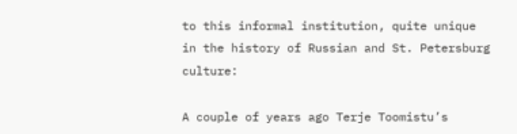to this informal institution, quite unique in the history of Russian and St. Petersburg culture:

A couple of years ago Terje Toomistu’s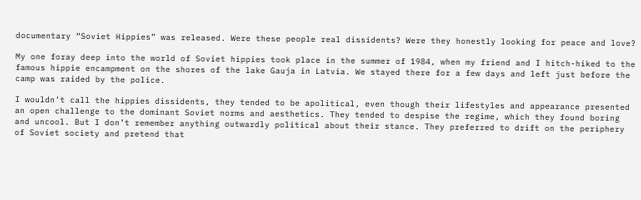documentary “Soviet Hippies” was released. Were these people real dissidents? Were they honestly looking for peace and love?

My one foray deep into the world of Soviet hippies took place in the summer of 1984, when my friend and I hitch-hiked to the famous hippie encampment on the shores of the lake Gauja in Latvia. We stayed there for a few days and left just before the camp was raided by the police.

I wouldn’t call the hippies dissidents, they tended to be apolitical, even though their lifestyles and appearance presented an open challenge to the dominant Soviet norms and aesthetics. They tended to despise the regime, which they found boring and uncool. But I don’t remember anything outwardly political about their stance. They preferred to drift on the periphery of Soviet society and pretend that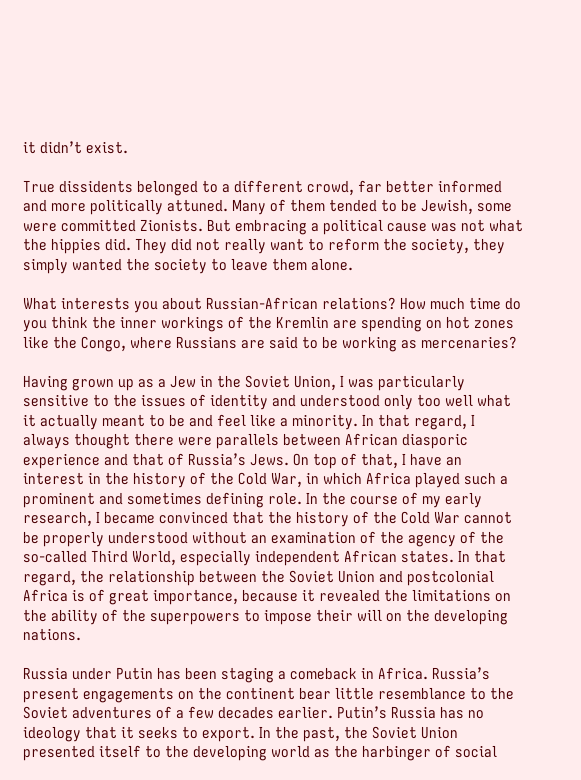it didn’t exist.

True dissidents belonged to a different crowd, far better informed and more politically attuned. Many of them tended to be Jewish, some were committed Zionists. But embracing a political cause was not what the hippies did. They did not really want to reform the society, they simply wanted the society to leave them alone.

What interests you about Russian-African relations? How much time do you think the inner workings of the Kremlin are spending on hot zones like the Congo, where Russians are said to be working as mercenaries?

Having grown up as a Jew in the Soviet Union, I was particularly sensitive to the issues of identity and understood only too well what it actually meant to be and feel like a minority. In that regard, I always thought there were parallels between African diasporic experience and that of Russia’s Jews. On top of that, I have an interest in the history of the Cold War, in which Africa played such a prominent and sometimes defining role. In the course of my early research, I became convinced that the history of the Cold War cannot be properly understood without an examination of the agency of the so-called Third World, especially independent African states. In that regard, the relationship between the Soviet Union and postcolonial Africa is of great importance, because it revealed the limitations on the ability of the superpowers to impose their will on the developing nations.

Russia under Putin has been staging a comeback in Africa. Russia’s present engagements on the continent bear little resemblance to the Soviet adventures of a few decades earlier. Putin’s Russia has no ideology that it seeks to export. In the past, the Soviet Union presented itself to the developing world as the harbinger of social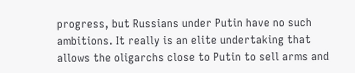progress, but Russians under Putin have no such ambitions. It really is an elite undertaking that allows the oligarchs close to Putin to sell arms and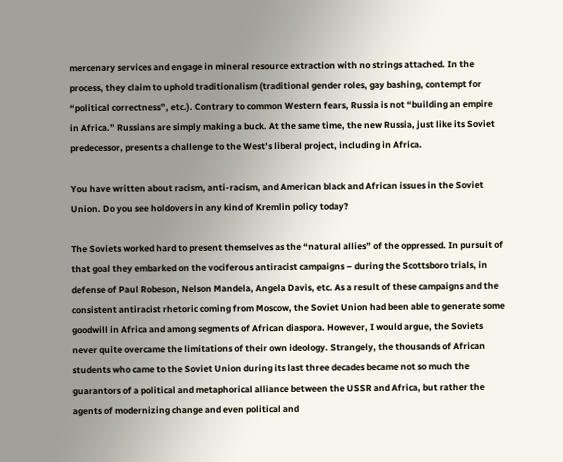mercenary services and engage in mineral resource extraction with no strings attached. In the process, they claim to uphold traditionalism (traditional gender roles, gay bashing, contempt for “political correctness”, etc.). Contrary to common Western fears, Russia is not “building an empire in Africa.” Russians are simply making a buck. At the same time, the new Russia, just like its Soviet predecessor, presents a challenge to the West’s liberal project, including in Africa.

You have written about racism, anti-racism, and American black and African issues in the Soviet Union. Do you see holdovers in any kind of Kremlin policy today?

The Soviets worked hard to present themselves as the “natural allies” of the oppressed. In pursuit of that goal they embarked on the vociferous antiracist campaigns – during the Scottsboro trials, in defense of Paul Robeson, Nelson Mandela, Angela Davis, etc. As a result of these campaigns and the consistent antiracist rhetoric coming from Moscow, the Soviet Union had been able to generate some goodwill in Africa and among segments of African diaspora. However, I would argue, the Soviets never quite overcame the limitations of their own ideology. Strangely, the thousands of African students who came to the Soviet Union during its last three decades became not so much the guarantors of a political and metaphorical alliance between the USSR and Africa, but rather the agents of modernizing change and even political and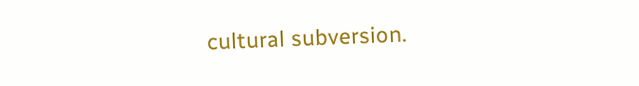cultural subversion.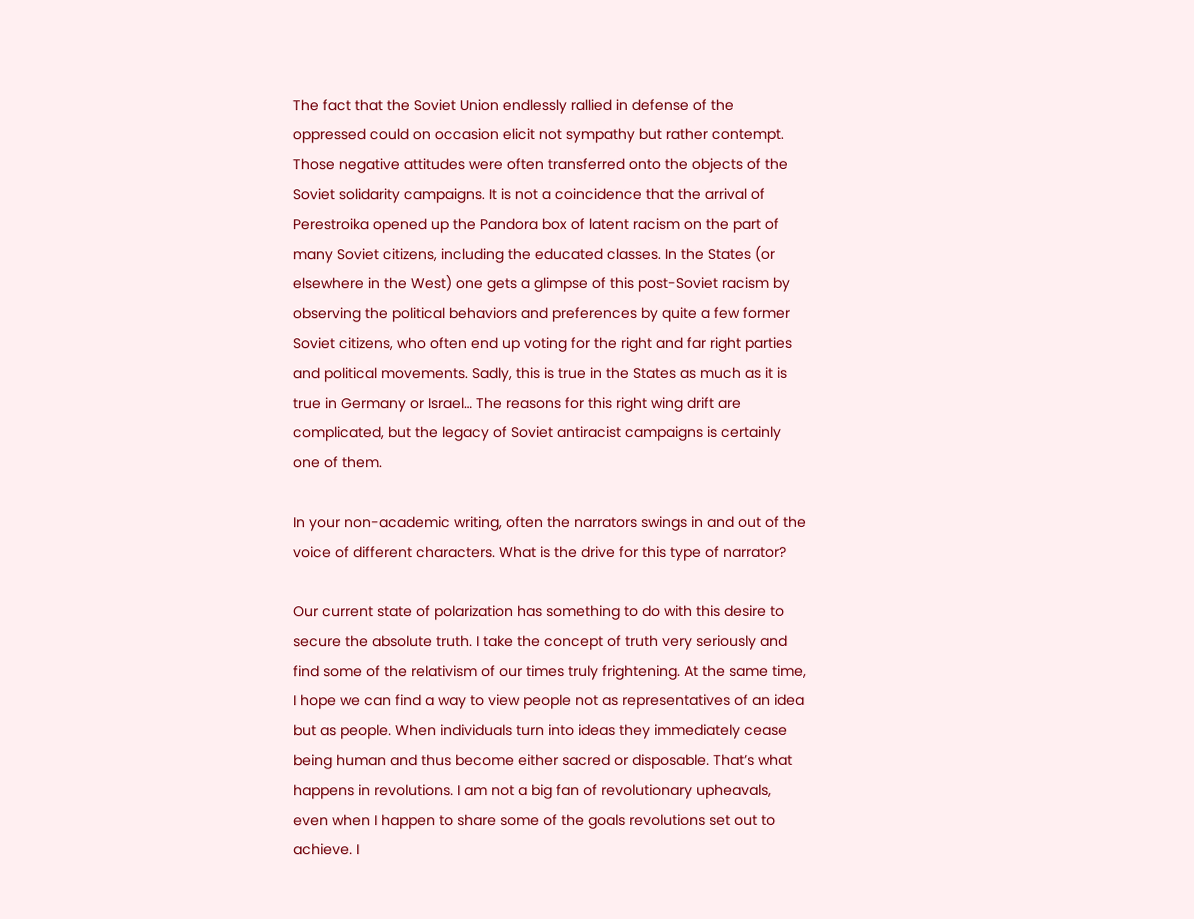The fact that the Soviet Union endlessly rallied in defense of the oppressed could on occasion elicit not sympathy but rather contempt. Those negative attitudes were often transferred onto the objects of the Soviet solidarity campaigns. It is not a coincidence that the arrival of Perestroika opened up the Pandora box of latent racism on the part of many Soviet citizens, including the educated classes. In the States (or elsewhere in the West) one gets a glimpse of this post-Soviet racism by observing the political behaviors and preferences by quite a few former Soviet citizens, who often end up voting for the right and far right parties and political movements. Sadly, this is true in the States as much as it is true in Germany or Israel… The reasons for this right wing drift are complicated, but the legacy of Soviet antiracist campaigns is certainly one of them.

In your non-academic writing, often the narrators swings in and out of the voice of different characters. What is the drive for this type of narrator?

Our current state of polarization has something to do with this desire to secure the absolute truth. I take the concept of truth very seriously and find some of the relativism of our times truly frightening. At the same time, I hope we can find a way to view people not as representatives of an idea but as people. When individuals turn into ideas they immediately cease being human and thus become either sacred or disposable. That’s what happens in revolutions. I am not a big fan of revolutionary upheavals, even when I happen to share some of the goals revolutions set out to achieve. I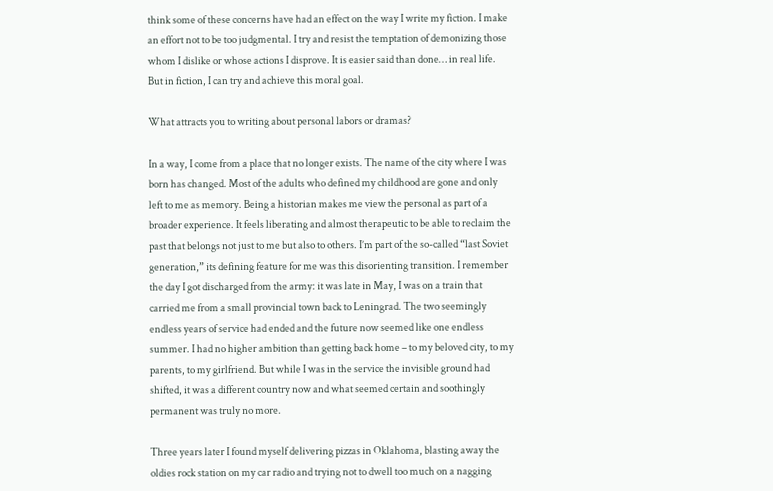think some of these concerns have had an effect on the way I write my fiction. I make an effort not to be too judgmental. I try and resist the temptation of demonizing those whom I dislike or whose actions I disprove. It is easier said than done… in real life. But in fiction, I can try and achieve this moral goal.

What attracts you to writing about personal labors or dramas?

In a way, I come from a place that no longer exists. The name of the city where I was born has changed. Most of the adults who defined my childhood are gone and only left to me as memory. Being a historian makes me view the personal as part of a broader experience. It feels liberating and almost therapeutic to be able to reclaim the past that belongs not just to me but also to others. I’m part of the so-called “last Soviet generation,” its defining feature for me was this disorienting transition. I remember the day I got discharged from the army: it was late in May, I was on a train that carried me from a small provincial town back to Leningrad. The two seemingly endless years of service had ended and the future now seemed like one endless summer. I had no higher ambition than getting back home – to my beloved city, to my parents, to my girlfriend. But while I was in the service the invisible ground had shifted, it was a different country now and what seemed certain and soothingly permanent was truly no more.

Three years later I found myself delivering pizzas in Oklahoma, blasting away the oldies rock station on my car radio and trying not to dwell too much on a nagging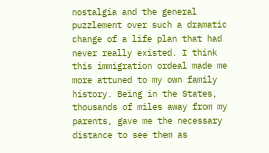nostalgia and the general puzzlement over such a dramatic change of a life plan that had never really existed. I think this immigration ordeal made me more attuned to my own family history. Being in the States, thousands of miles away from my parents, gave me the necessary distance to see them as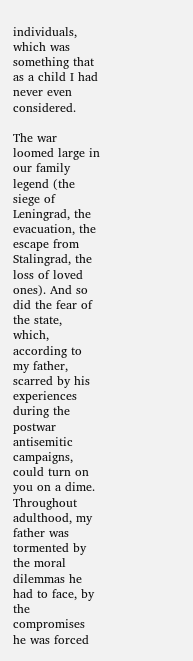individuals, which was something that as a child I had never even considered.

The war loomed large in our family legend (the siege of Leningrad, the evacuation, the escape from Stalingrad, the loss of loved ones). And so did the fear of the state, which, according to my father, scarred by his experiences during the postwar antisemitic campaigns, could turn on you on a dime. Throughout adulthood, my father was tormented by the moral dilemmas he had to face, by the compromises he was forced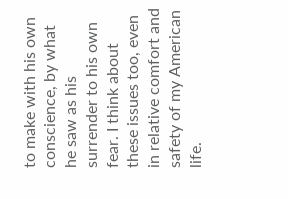to make with his own conscience, by what he saw as his surrender to his own fear. I think about these issues too, even in relative comfort and safety of my American life.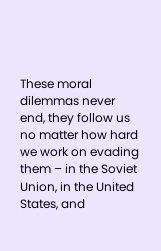These moral dilemmas never end, they follow us no matter how hard we work on evading them – in the Soviet Union, in the United States, and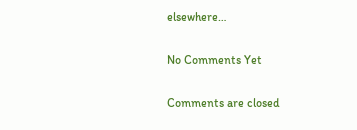elsewhere…

No Comments Yet

Comments are closed